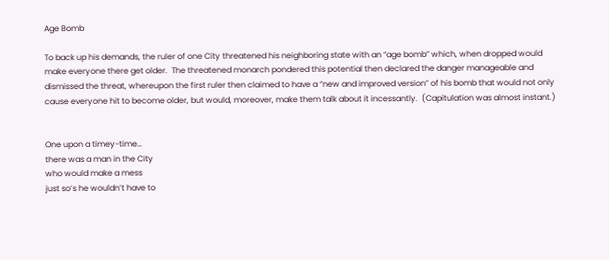Age Bomb

To back up his demands, the ruler of one City threatened his neighboring state with an “age bomb” which, when dropped would make everyone there get older.  The threatened monarch pondered this potential then declared the danger manageable and dismissed the threat, whereupon the first ruler then claimed to have a “new and improved version” of his bomb that would not only cause everyone hit to become older, but would, moreover, make them talk about it incessantly.  (Capitulation was almost instant.)


One upon a timey-time…
there was a man in the City
who would make a mess
just so’s he wouldn’t have to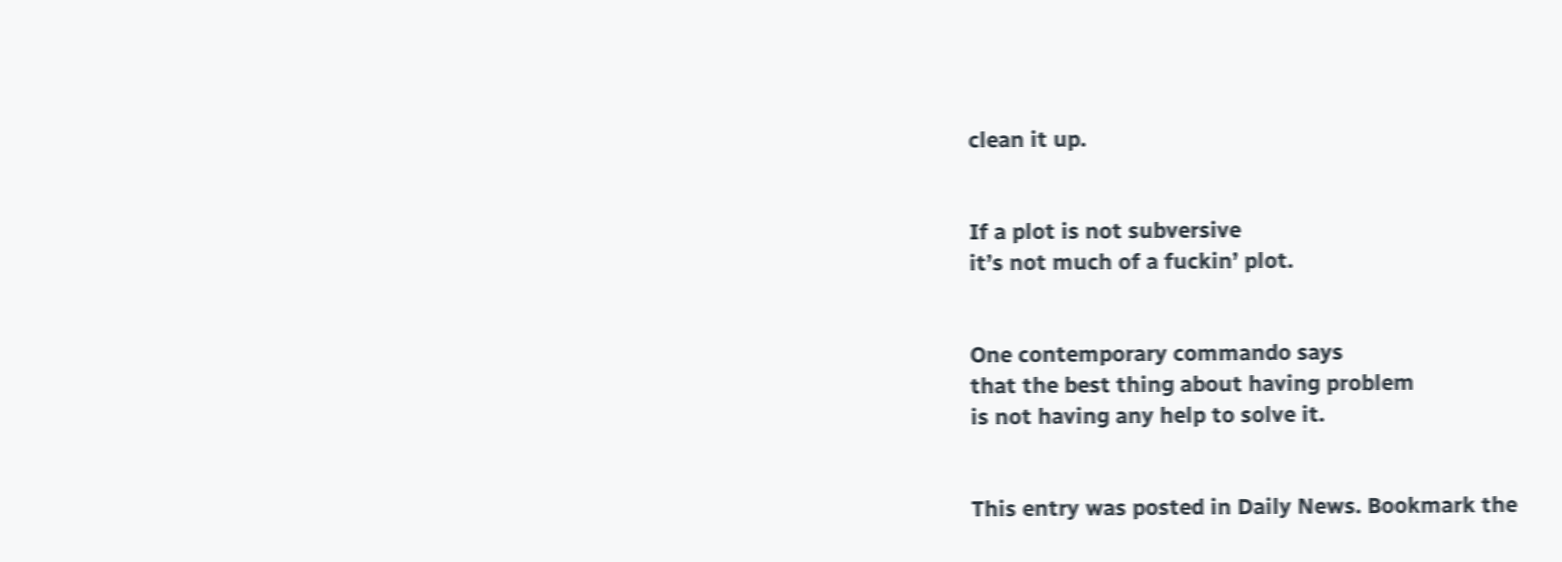clean it up.


If a plot is not subversive
it’s not much of a fuckin’ plot.


One contemporary commando says
that the best thing about having problem
is not having any help to solve it.


This entry was posted in Daily News. Bookmark the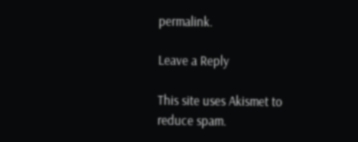permalink.

Leave a Reply

This site uses Akismet to reduce spam.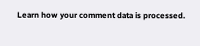Learn how your comment data is processed.